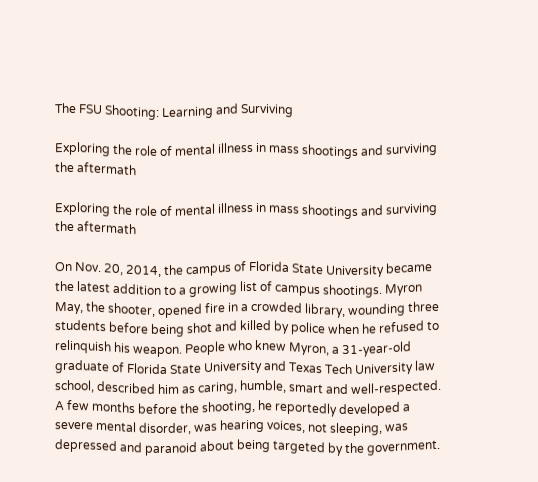The FSU Shooting: Learning and Surviving

Exploring the role of mental illness in mass shootings and surviving the aftermath

Exploring the role of mental illness in mass shootings and surviving the aftermath

On Nov. 20, 2014, the campus of Florida State University became the latest addition to a growing list of campus shootings. Myron May, the shooter, opened fire in a crowded library, wounding three students before being shot and killed by police when he refused to relinquish his weapon. People who knew Myron, a 31-year-old graduate of Florida State University and Texas Tech University law school, described him as caring, humble, smart and well-respected. A few months before the shooting, he reportedly developed a severe mental disorder, was hearing voices, not sleeping, was depressed and paranoid about being targeted by the government.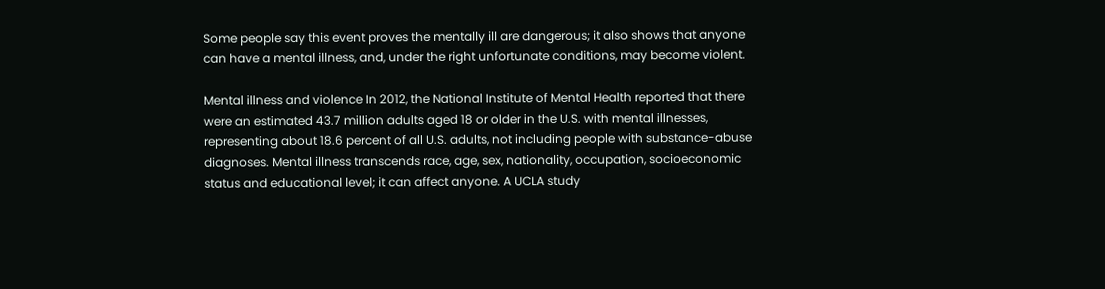Some people say this event proves the mentally ill are dangerous; it also shows that anyone can have a mental illness, and, under the right unfortunate conditions, may become violent.

Mental illness and violence In 2012, the National Institute of Mental Health reported that there were an estimated 43.7 million adults aged 18 or older in the U.S. with mental illnesses, representing about 18.6 percent of all U.S. adults, not including people with substance-abuse diagnoses. Mental illness transcends race, age, sex, nationality, occupation, socioeconomic status and educational level; it can affect anyone. A UCLA study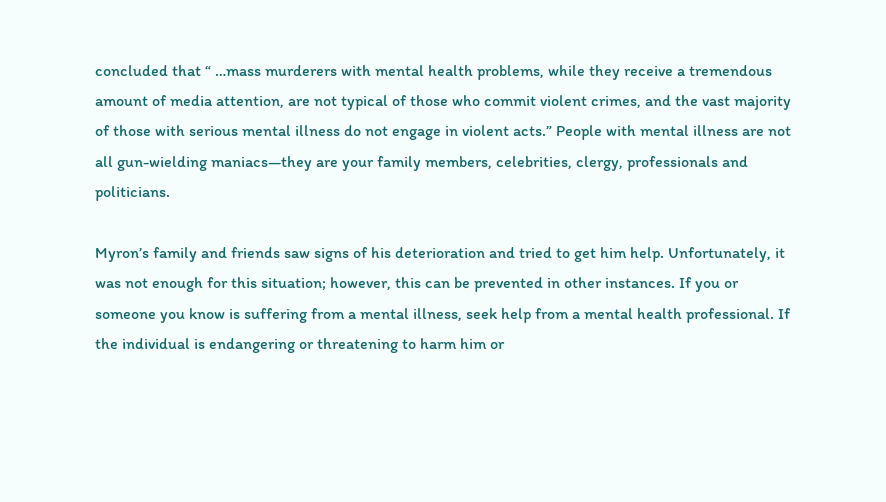concluded that “ …mass murderers with mental health problems, while they receive a tremendous amount of media attention, are not typical of those who commit violent crimes, and the vast majority of those with serious mental illness do not engage in violent acts.” People with mental illness are not all gun-wielding maniacs—they are your family members, celebrities, clergy, professionals and politicians.

Myron’s family and friends saw signs of his deterioration and tried to get him help. Unfortunately, it was not enough for this situation; however, this can be prevented in other instances. If you or someone you know is suffering from a mental illness, seek help from a mental health professional. If the individual is endangering or threatening to harm him or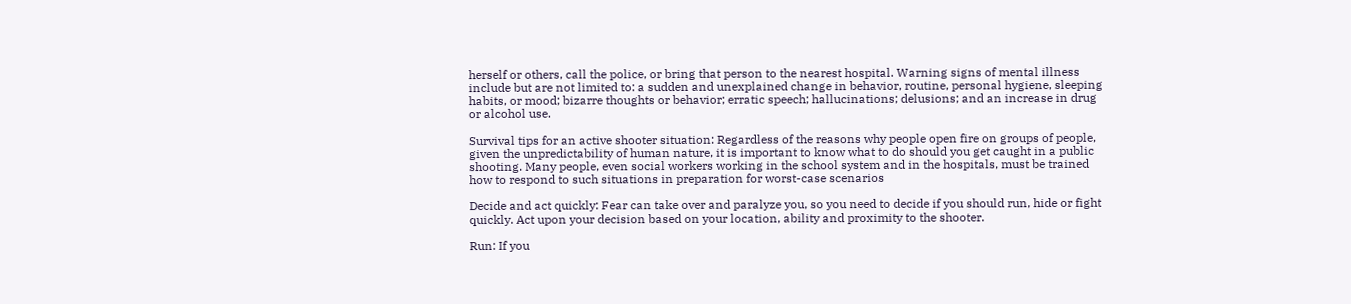herself or others, call the police, or bring that person to the nearest hospital. Warning signs of mental illness include but are not limited to: a sudden and unexplained change in behavior, routine, personal hygiene, sleeping habits, or mood; bizarre thoughts or behavior; erratic speech; hallucinations; delusions; and an increase in drug or alcohol use.

Survival tips for an active shooter situation: Regardless of the reasons why people open fire on groups of people, given the unpredictability of human nature, it is important to know what to do should you get caught in a public shooting. Many people, even social workers working in the school system and in the hospitals, must be trained how to respond to such situations in preparation for worst-case scenarios

Decide and act quickly: Fear can take over and paralyze you, so you need to decide if you should run, hide or fight quickly. Act upon your decision based on your location, ability and proximity to the shooter.

Run: If you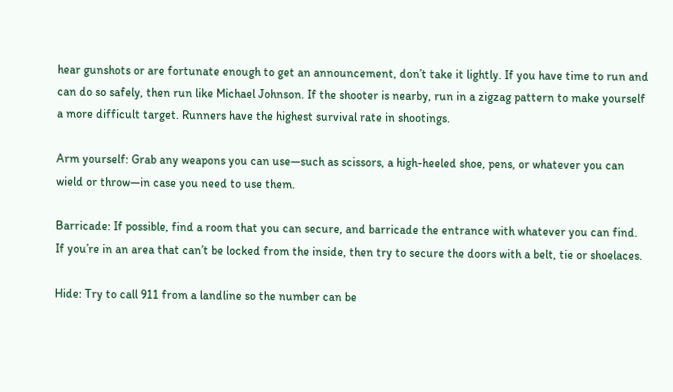hear gunshots or are fortunate enough to get an announcement, don’t take it lightly. If you have time to run and can do so safely, then run like Michael Johnson. If the shooter is nearby, run in a zigzag pattern to make yourself a more difficult target. Runners have the highest survival rate in shootings.

Arm yourself: Grab any weapons you can use—such as scissors, a high-heeled shoe, pens, or whatever you can wield or throw—in case you need to use them.

Barricade: If possible, find a room that you can secure, and barricade the entrance with whatever you can find. If you’re in an area that can’t be locked from the inside, then try to secure the doors with a belt, tie or shoelaces.

Hide: Try to call 911 from a landline so the number can be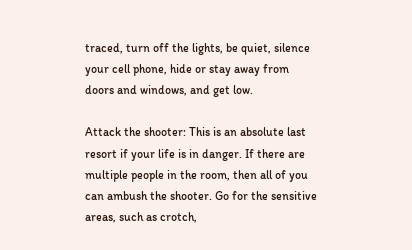traced, turn off the lights, be quiet, silence your cell phone, hide or stay away from doors and windows, and get low.

Attack the shooter: This is an absolute last resort if your life is in danger. If there are multiple people in the room, then all of you can ambush the shooter. Go for the sensitive areas, such as crotch,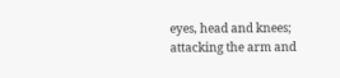eyes, head and knees; attacking the arm and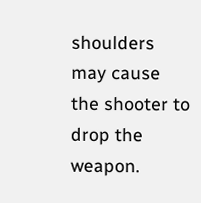shoulders may cause the shooter to drop the weapon.